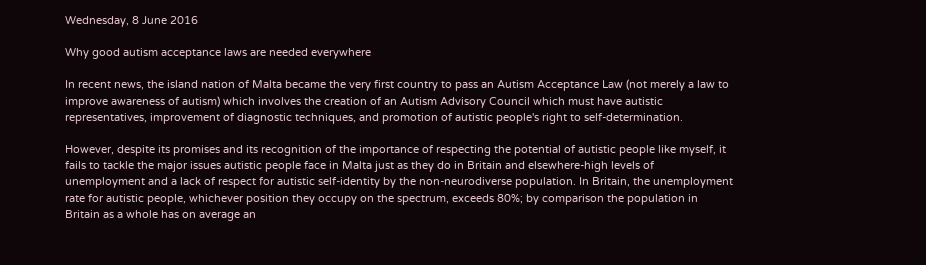Wednesday, 8 June 2016

Why good autism acceptance laws are needed everywhere

In recent news, the island nation of Malta became the very first country to pass an Autism Acceptance Law (not merely a law to improve awareness of autism) which involves the creation of an Autism Advisory Council which must have autistic representatives, improvement of diagnostic techniques, and promotion of autistic people's right to self-determination.

However, despite its promises and its recognition of the importance of respecting the potential of autistic people like myself, it fails to tackle the major issues autistic people face in Malta just as they do in Britain and elsewhere-high levels of unemployment and a lack of respect for autistic self-identity by the non-neurodiverse population. In Britain, the unemployment rate for autistic people, whichever position they occupy on the spectrum, exceeds 80%; by comparison the population in Britain as a whole has on average an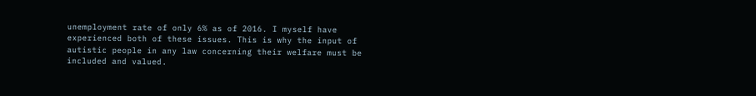unemployment rate of only 6% as of 2016. I myself have experienced both of these issues. This is why the input of autistic people in any law concerning their welfare must be included and valued.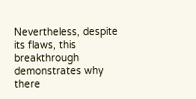Nevertheless, despite its flaws, this breakthrough demonstrates why there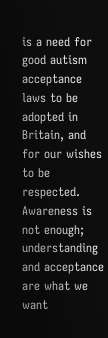is a need for good autism acceptance laws to be adopted in Britain, and for our wishes to be respected. Awareness is not enough; understanding and acceptance are what we want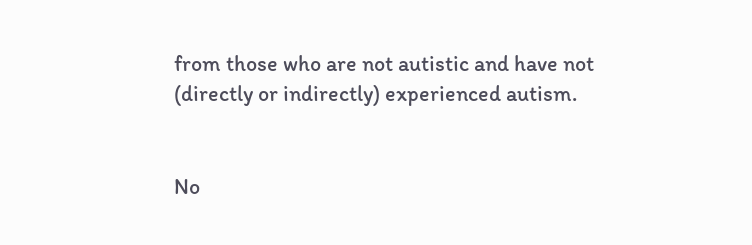from those who are not autistic and have not (directly or indirectly) experienced autism.


No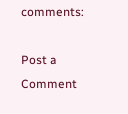comments:

Post a Comment